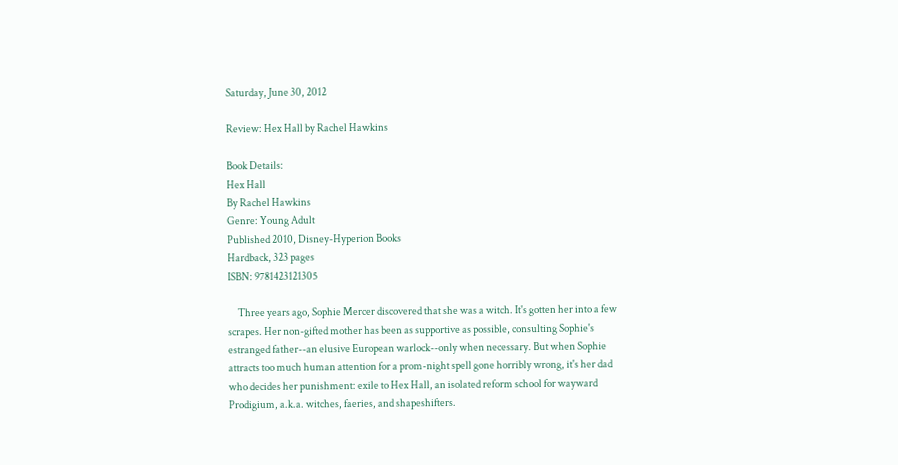Saturday, June 30, 2012

Review: Hex Hall by Rachel Hawkins

Book Details:
Hex Hall
By Rachel Hawkins
Genre: Young Adult
Published 2010, Disney-Hyperion Books
Hardback, 323 pages
ISBN: 9781423121305

     Three years ago, Sophie Mercer discovered that she was a witch. It's gotten her into a few scrapes. Her non-gifted mother has been as supportive as possible, consulting Sophie's estranged father--an elusive European warlock--only when necessary. But when Sophie attracts too much human attention for a prom-night spell gone horribly wrong, it's her dad who decides her punishment: exile to Hex Hall, an isolated reform school for wayward Prodigium, a.k.a. witches, faeries, and shapeshifters.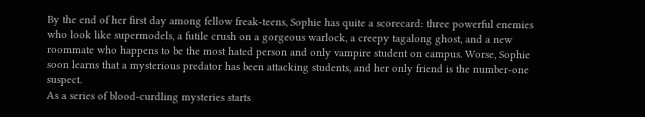By the end of her first day among fellow freak-teens, Sophie has quite a scorecard: three powerful enemies who look like supermodels, a futile crush on a gorgeous warlock, a creepy tagalong ghost, and a new roommate who happens to be the most hated person and only vampire student on campus. Worse, Sophie soon learns that a mysterious predator has been attacking students, and her only friend is the number-one suspect.
As a series of blood-curdling mysteries starts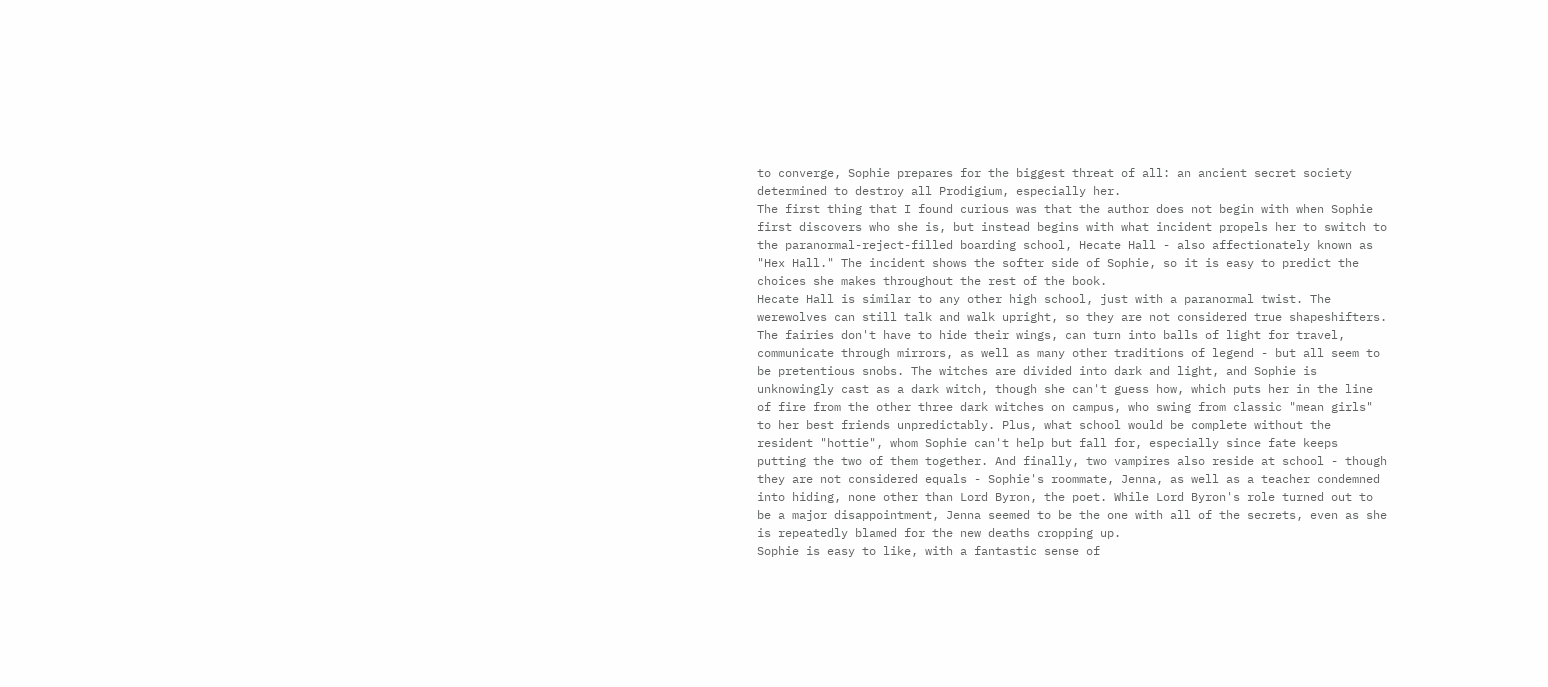to converge, Sophie prepares for the biggest threat of all: an ancient secret society determined to destroy all Prodigium, especially her.
The first thing that I found curious was that the author does not begin with when Sophie first discovers who she is, but instead begins with what incident propels her to switch to the paranormal-reject-filled boarding school, Hecate Hall - also affectionately known as "Hex Hall." The incident shows the softer side of Sophie, so it is easy to predict the choices she makes throughout the rest of the book.
Hecate Hall is similar to any other high school, just with a paranormal twist. The werewolves can still talk and walk upright, so they are not considered true shapeshifters. The fairies don't have to hide their wings, can turn into balls of light for travel, communicate through mirrors, as well as many other traditions of legend - but all seem to be pretentious snobs. The witches are divided into dark and light, and Sophie is unknowingly cast as a dark witch, though she can't guess how, which puts her in the line of fire from the other three dark witches on campus, who swing from classic "mean girls" to her best friends unpredictably. Plus, what school would be complete without the resident "hottie", whom Sophie can't help but fall for, especially since fate keeps putting the two of them together. And finally, two vampires also reside at school - though they are not considered equals - Sophie's roommate, Jenna, as well as a teacher condemned into hiding, none other than Lord Byron, the poet. While Lord Byron's role turned out to be a major disappointment, Jenna seemed to be the one with all of the secrets, even as she is repeatedly blamed for the new deaths cropping up.
Sophie is easy to like, with a fantastic sense of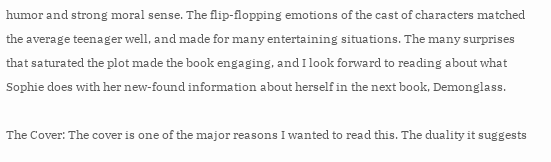humor and strong moral sense. The flip-flopping emotions of the cast of characters matched the average teenager well, and made for many entertaining situations. The many surprises that saturated the plot made the book engaging, and I look forward to reading about what Sophie does with her new-found information about herself in the next book, Demonglass.

The Cover: The cover is one of the major reasons I wanted to read this. The duality it suggests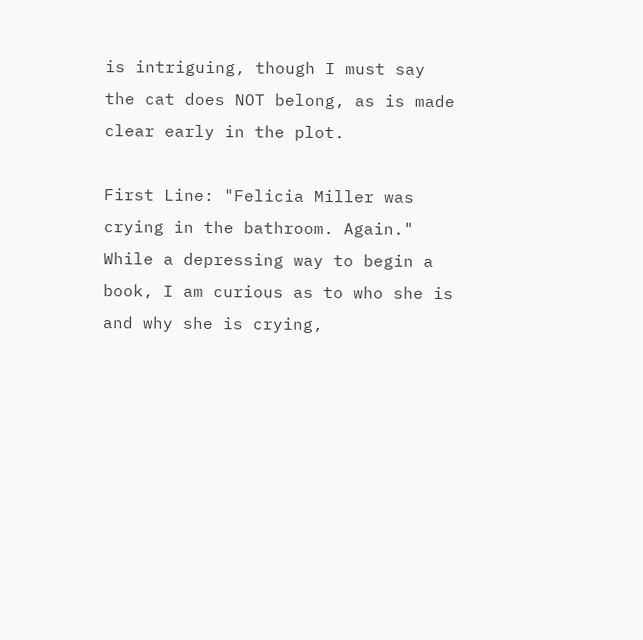is intriguing, though I must say the cat does NOT belong, as is made clear early in the plot.

First Line: "Felicia Miller was crying in the bathroom. Again."
While a depressing way to begin a book, I am curious as to who she is and why she is crying,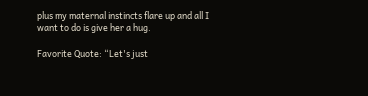plus my maternal instincts flare up and all I want to do is give her a hug.

Favorite Quote: “Let's just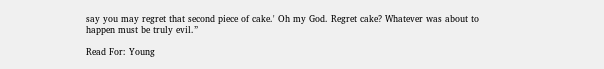say you may regret that second piece of cake.' Oh my God. Regret cake? Whatever was about to happen must be truly evil.”

Read For: Young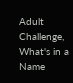Adult Challenge, What's in a Name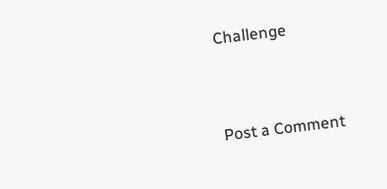Challenge


Post a Comment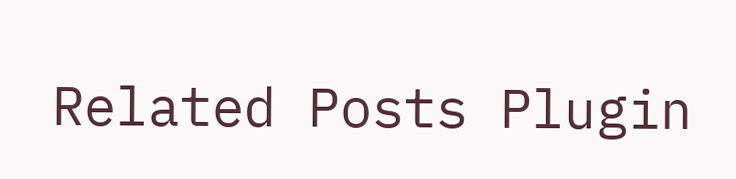Related Posts Plugin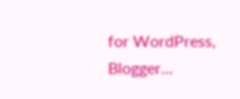for WordPress, Blogger...